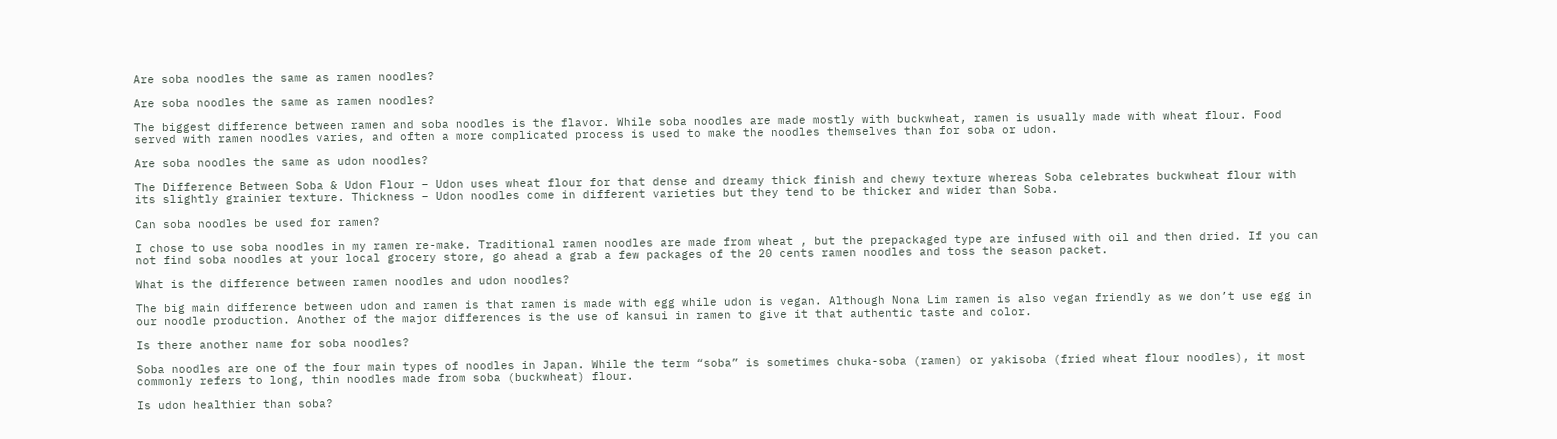Are soba noodles the same as ramen noodles?

Are soba noodles the same as ramen noodles?

The biggest difference between ramen and soba noodles is the flavor. While soba noodles are made mostly with buckwheat, ramen is usually made with wheat flour. Food served with ramen noodles varies, and often a more complicated process is used to make the noodles themselves than for soba or udon.

Are soba noodles the same as udon noodles?

The Difference Between Soba & Udon Flour – Udon uses wheat flour for that dense and dreamy thick finish and chewy texture whereas Soba celebrates buckwheat flour with its slightly grainier texture. Thickness – Udon noodles come in different varieties but they tend to be thicker and wider than Soba.

Can soba noodles be used for ramen?

I chose to use soba noodles in my ramen re-make. Traditional ramen noodles are made from wheat , but the prepackaged type are infused with oil and then dried. If you can not find soba noodles at your local grocery store, go ahead a grab a few packages of the 20 cents ramen noodles and toss the season packet.

What is the difference between ramen noodles and udon noodles?

The big main difference between udon and ramen is that ramen is made with egg while udon is vegan. Although Nona Lim ramen is also vegan friendly as we don’t use egg in our noodle production. Another of the major differences is the use of kansui in ramen to give it that authentic taste and color.

Is there another name for soba noodles?

Soba noodles are one of the four main types of noodles in Japan. While the term “soba” is sometimes chuka-soba (ramen) or yakisoba (fried wheat flour noodles), it most commonly refers to long, thin noodles made from soba (buckwheat) flour.

Is udon healthier than soba?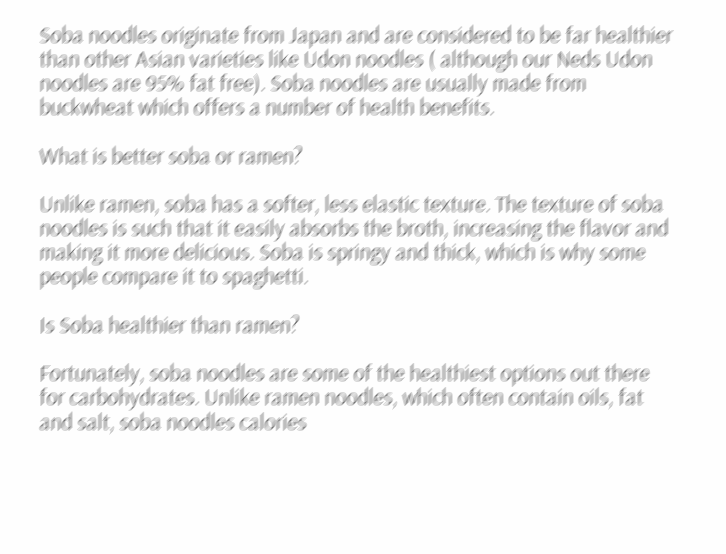Soba noodles originate from Japan and are considered to be far healthier than other Asian varieties like Udon noodles ( although our Neds Udon noodles are 95% fat free). Soba noodles are usually made from buckwheat which offers a number of health benefits.

What is better soba or ramen?

Unlike ramen, soba has a softer, less elastic texture. The texture of soba noodles is such that it easily absorbs the broth, increasing the flavor and making it more delicious. Soba is springy and thick, which is why some people compare it to spaghetti.

Is Soba healthier than ramen?

Fortunately, soba noodles are some of the healthiest options out there for carbohydrates. Unlike ramen noodles, which often contain oils, fat and salt, soba noodles calories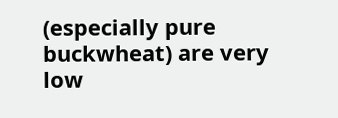(especially pure buckwheat) are very low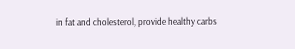in fat and cholesterol, provide healthy carbs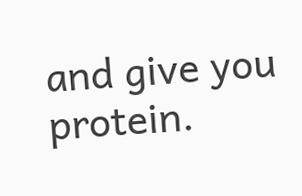and give you protein.